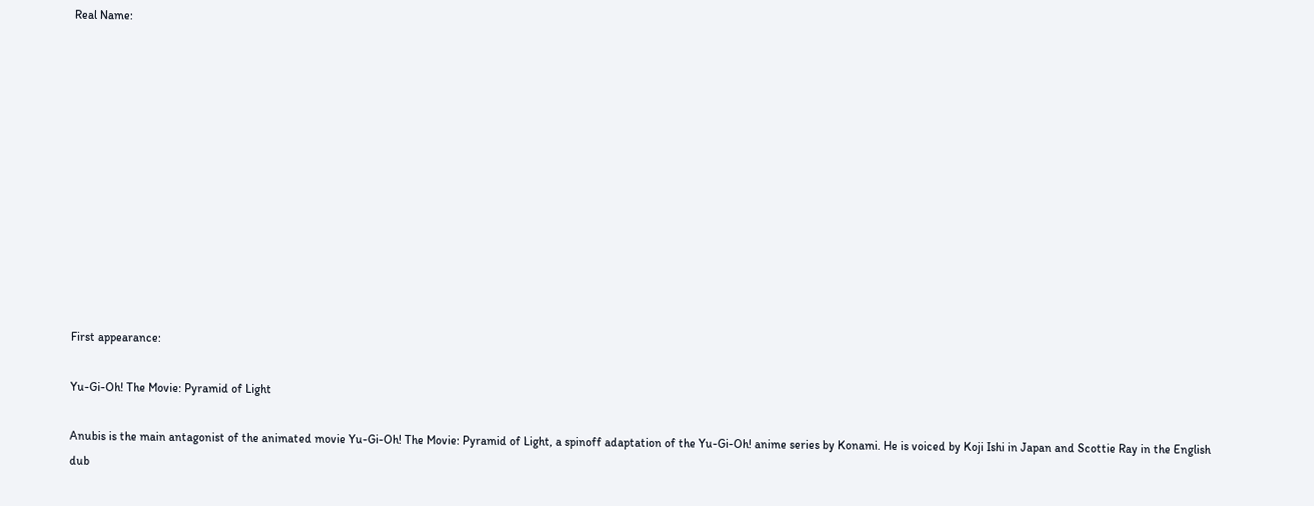Real Name:












First appearance:

Yu-Gi-Oh! The Movie: Pyramid of Light

Anubis is the main antagonist of the animated movie Yu-Gi-Oh! The Movie: Pyramid of Light, a spinoff adaptation of the Yu-Gi-Oh! anime series by Konami. He is voiced by Koji Ishi in Japan and Scottie Ray in the English dub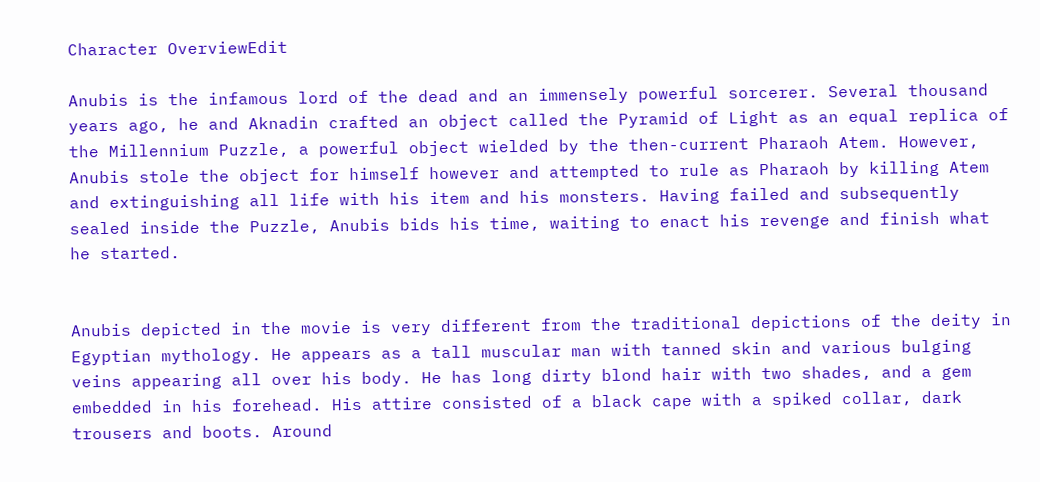Character OverviewEdit

Anubis is the infamous lord of the dead and an immensely powerful sorcerer. Several thousand years ago, he and Aknadin crafted an object called the Pyramid of Light as an equal replica of the Millennium Puzzle, a powerful object wielded by the then-current Pharaoh Atem. However, Anubis stole the object for himself however and attempted to rule as Pharaoh by killing Atem and extinguishing all life with his item and his monsters. Having failed and subsequently sealed inside the Puzzle, Anubis bids his time, waiting to enact his revenge and finish what he started.


Anubis depicted in the movie is very different from the traditional depictions of the deity in Egyptian mythology. He appears as a tall muscular man with tanned skin and various bulging veins appearing all over his body. He has long dirty blond hair with two shades, and a gem embedded in his forehead. His attire consisted of a black cape with a spiked collar, dark trousers and boots. Around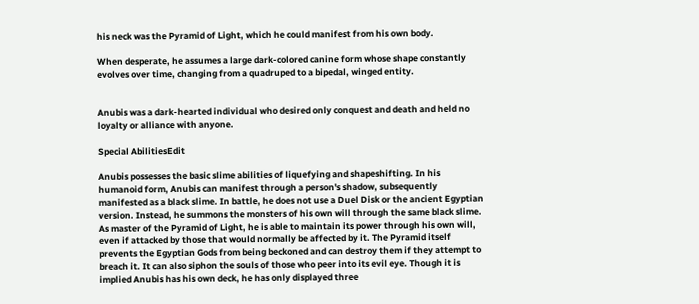his neck was the Pyramid of Light, which he could manifest from his own body.

When desperate, he assumes a large dark-colored canine form whose shape constantly evolves over time, changing from a quadruped to a bipedal, winged entity.


Anubis was a dark-hearted individual who desired only conquest and death and held no loyalty or alliance with anyone.

Special AbilitiesEdit

Anubis possesses the basic slime abilities of liquefying and shapeshifting. In his humanoid form, Anubis can manifest through a person's shadow, subsequently manifested as a black slime. In battle, he does not use a Duel Disk or the ancient Egyptian version. Instead, he summons the monsters of his own will through the same black slime. As master of the Pyramid of Light, he is able to maintain its power through his own will, even if attacked by those that would normally be affected by it. The Pyramid itself prevents the Egyptian Gods from being beckoned and can destroy them if they attempt to breach it. It can also siphon the souls of those who peer into its evil eye. Though it is implied Anubis has his own deck, he has only displayed three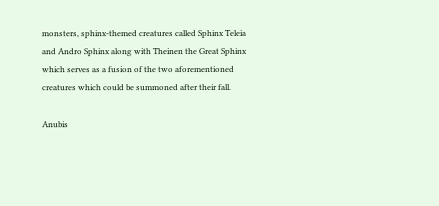monsters, sphinx-themed creatures called Sphinx Teleia and Andro Sphinx along with Theinen the Great Sphinx which serves as a fusion of the two aforementioned creatures which could be summoned after their fall.

Anubis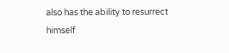also has the ability to resurrect himself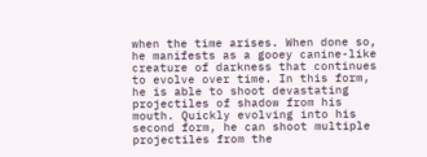when the time arises. When done so, he manifests as a gooey canine-like creature of darkness that continues to evolve over time. In this form, he is able to shoot devastating projectiles of shadow from his mouth. Quickly evolving into his second form, he can shoot multiple projectiles from the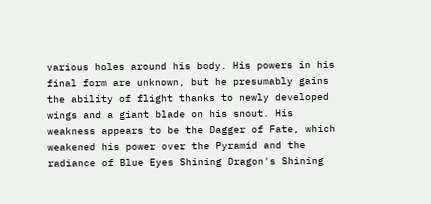various holes around his body. His powers in his final form are unknown, but he presumably gains the ability of flight thanks to newly developed wings and a giant blade on his snout. His weakness appears to be the Dagger of Fate, which weakened his power over the Pyramid and the radiance of Blue Eyes Shining Dragon's Shining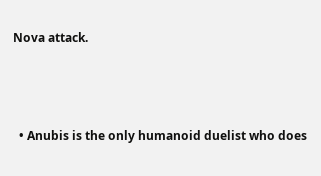Nova attack.



  • Anubis is the only humanoid duelist who does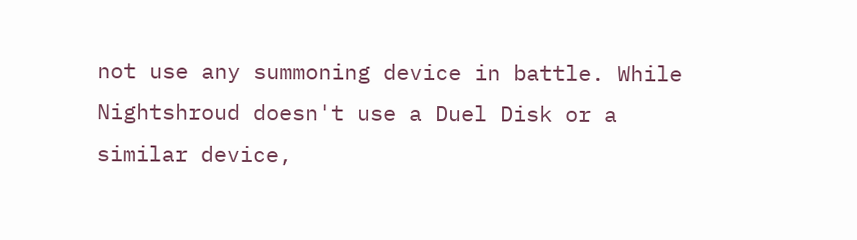not use any summoning device in battle. While Nightshroud doesn't use a Duel Disk or a similar device,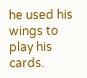he used his wings to play his cards.